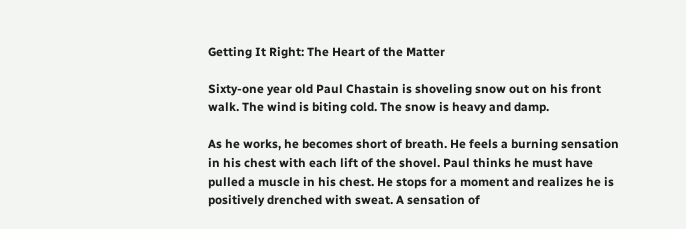Getting It Right: The Heart of the Matter

Sixty-one year old Paul Chastain is shoveling snow out on his front walk. The wind is biting cold. The snow is heavy and damp.

As he works, he becomes short of breath. He feels a burning sensation in his chest with each lift of the shovel. Paul thinks he must have pulled a muscle in his chest. He stops for a moment and realizes he is positively drenched with sweat. A sensation of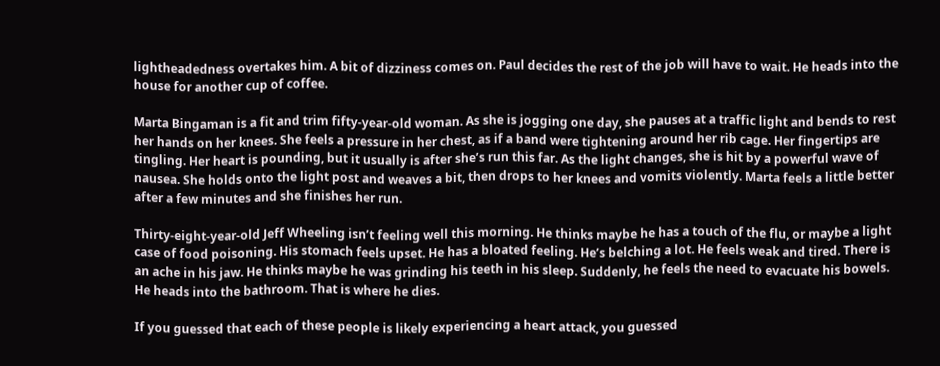lightheadedness overtakes him. A bit of dizziness comes on. Paul decides the rest of the job will have to wait. He heads into the house for another cup of coffee.

Marta Bingaman is a fit and trim fifty-year-old woman. As she is jogging one day, she pauses at a traffic light and bends to rest her hands on her knees. She feels a pressure in her chest, as if a band were tightening around her rib cage. Her fingertips are tingling. Her heart is pounding, but it usually is after she’s run this far. As the light changes, she is hit by a powerful wave of nausea. She holds onto the light post and weaves a bit, then drops to her knees and vomits violently. Marta feels a little better after a few minutes and she finishes her run.

Thirty-eight-year-old Jeff Wheeling isn’t feeling well this morning. He thinks maybe he has a touch of the flu, or maybe a light case of food poisoning. His stomach feels upset. He has a bloated feeling. He’s belching a lot. He feels weak and tired. There is an ache in his jaw. He thinks maybe he was grinding his teeth in his sleep. Suddenly, he feels the need to evacuate his bowels. He heads into the bathroom. That is where he dies.

If you guessed that each of these people is likely experiencing a heart attack, you guessed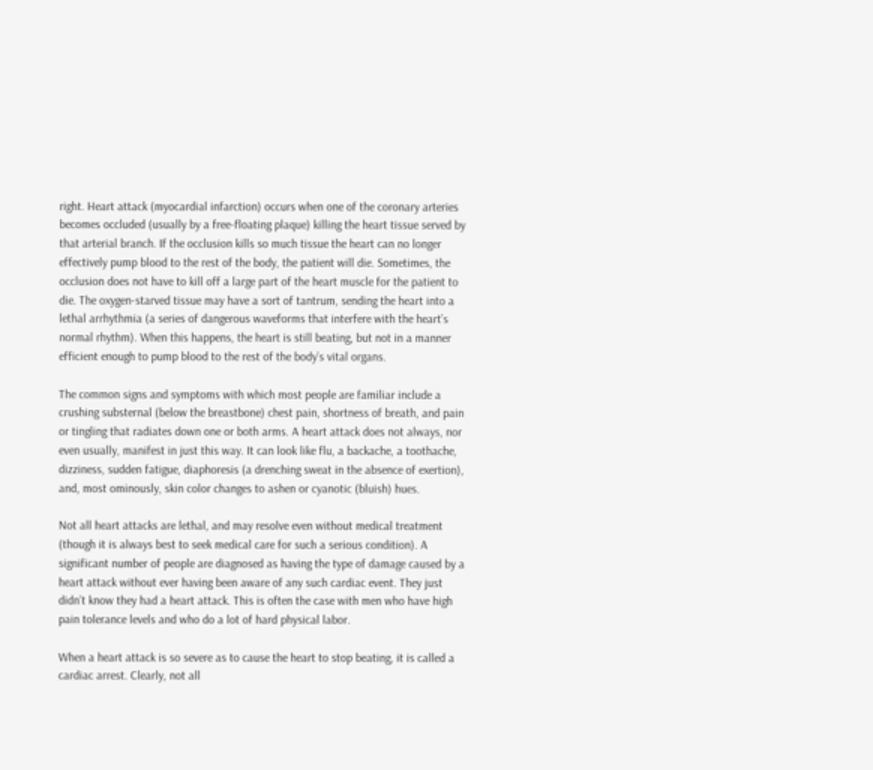right. Heart attack (myocardial infarction) occurs when one of the coronary arteries becomes occluded (usually by a free-floating plaque) killing the heart tissue served by that arterial branch. If the occlusion kills so much tissue the heart can no longer effectively pump blood to the rest of the body, the patient will die. Sometimes, the occlusion does not have to kill off a large part of the heart muscle for the patient to die. The oxygen-starved tissue may have a sort of tantrum, sending the heart into a lethal arrhythmia (a series of dangerous waveforms that interfere with the heart’s normal rhythm). When this happens, the heart is still beating, but not in a manner efficient enough to pump blood to the rest of the body’s vital organs.

The common signs and symptoms with which most people are familiar include a crushing substernal (below the breastbone) chest pain, shortness of breath, and pain or tingling that radiates down one or both arms. A heart attack does not always, nor even usually, manifest in just this way. It can look like flu, a backache, a toothache, dizziness, sudden fatigue, diaphoresis (a drenching sweat in the absence of exertion), and, most ominously, skin color changes to ashen or cyanotic (bluish) hues.

Not all heart attacks are lethal, and may resolve even without medical treatment (though it is always best to seek medical care for such a serious condition). A significant number of people are diagnosed as having the type of damage caused by a heart attack without ever having been aware of any such cardiac event. They just didn’t know they had a heart attack. This is often the case with men who have high pain tolerance levels and who do a lot of hard physical labor.

When a heart attack is so severe as to cause the heart to stop beating, it is called a cardiac arrest. Clearly, not all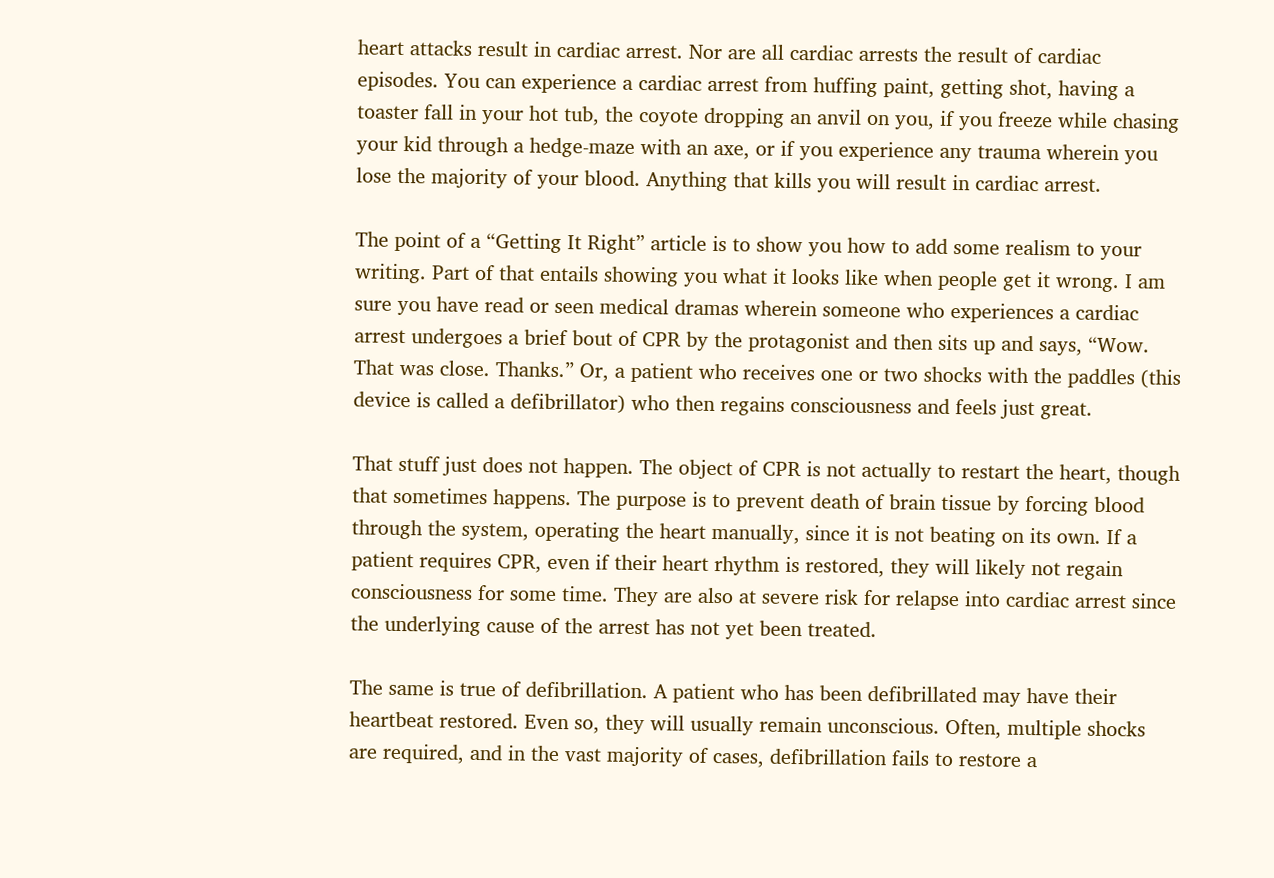heart attacks result in cardiac arrest. Nor are all cardiac arrests the result of cardiac episodes. You can experience a cardiac arrest from huffing paint, getting shot, having a toaster fall in your hot tub, the coyote dropping an anvil on you, if you freeze while chasing your kid through a hedge-maze with an axe, or if you experience any trauma wherein you lose the majority of your blood. Anything that kills you will result in cardiac arrest.

The point of a “Getting It Right” article is to show you how to add some realism to your writing. Part of that entails showing you what it looks like when people get it wrong. I am sure you have read or seen medical dramas wherein someone who experiences a cardiac arrest undergoes a brief bout of CPR by the protagonist and then sits up and says, “Wow. That was close. Thanks.” Or, a patient who receives one or two shocks with the paddles (this device is called a defibrillator) who then regains consciousness and feels just great.

That stuff just does not happen. The object of CPR is not actually to restart the heart, though that sometimes happens. The purpose is to prevent death of brain tissue by forcing blood through the system, operating the heart manually, since it is not beating on its own. If a patient requires CPR, even if their heart rhythm is restored, they will likely not regain consciousness for some time. They are also at severe risk for relapse into cardiac arrest since the underlying cause of the arrest has not yet been treated.

The same is true of defibrillation. A patient who has been defibrillated may have their heartbeat restored. Even so, they will usually remain unconscious. Often, multiple shocks are required, and in the vast majority of cases, defibrillation fails to restore a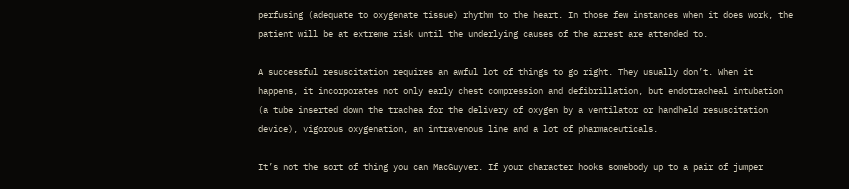perfusing (adequate to oxygenate tissue) rhythm to the heart. In those few instances when it does work, the patient will be at extreme risk until the underlying causes of the arrest are attended to.

A successful resuscitation requires an awful lot of things to go right. They usually don’t. When it happens, it incorporates not only early chest compression and defibrillation, but endotracheal intubation (a tube inserted down the trachea for the delivery of oxygen by a ventilator or handheld resuscitation device), vigorous oxygenation, an intravenous line and a lot of pharmaceuticals.

It’s not the sort of thing you can MacGuyver. If your character hooks somebody up to a pair of jumper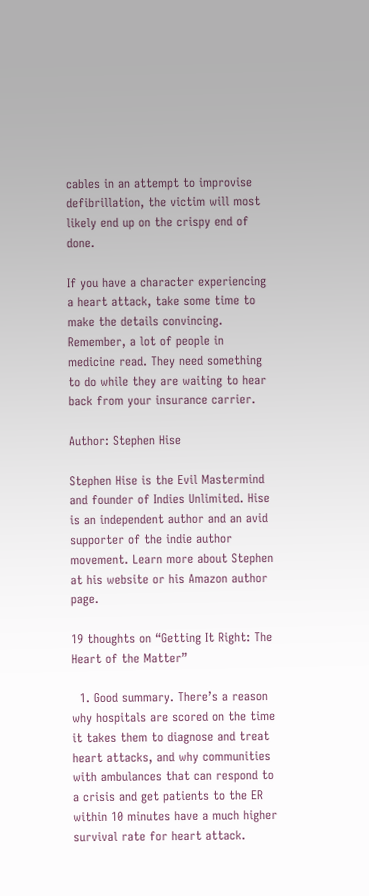cables in an attempt to improvise defibrillation, the victim will most likely end up on the crispy end of done.

If you have a character experiencing a heart attack, take some time to make the details convincing. Remember, a lot of people in medicine read. They need something to do while they are waiting to hear back from your insurance carrier.

Author: Stephen Hise

Stephen Hise is the Evil Mastermind and founder of Indies Unlimited. Hise is an independent author and an avid supporter of the indie author movement. Learn more about Stephen at his website or his Amazon author page.

19 thoughts on “Getting It Right: The Heart of the Matter”

  1. Good summary. There’s a reason why hospitals are scored on the time it takes them to diagnose and treat heart attacks, and why communities with ambulances that can respond to a crisis and get patients to the ER within 10 minutes have a much higher survival rate for heart attack.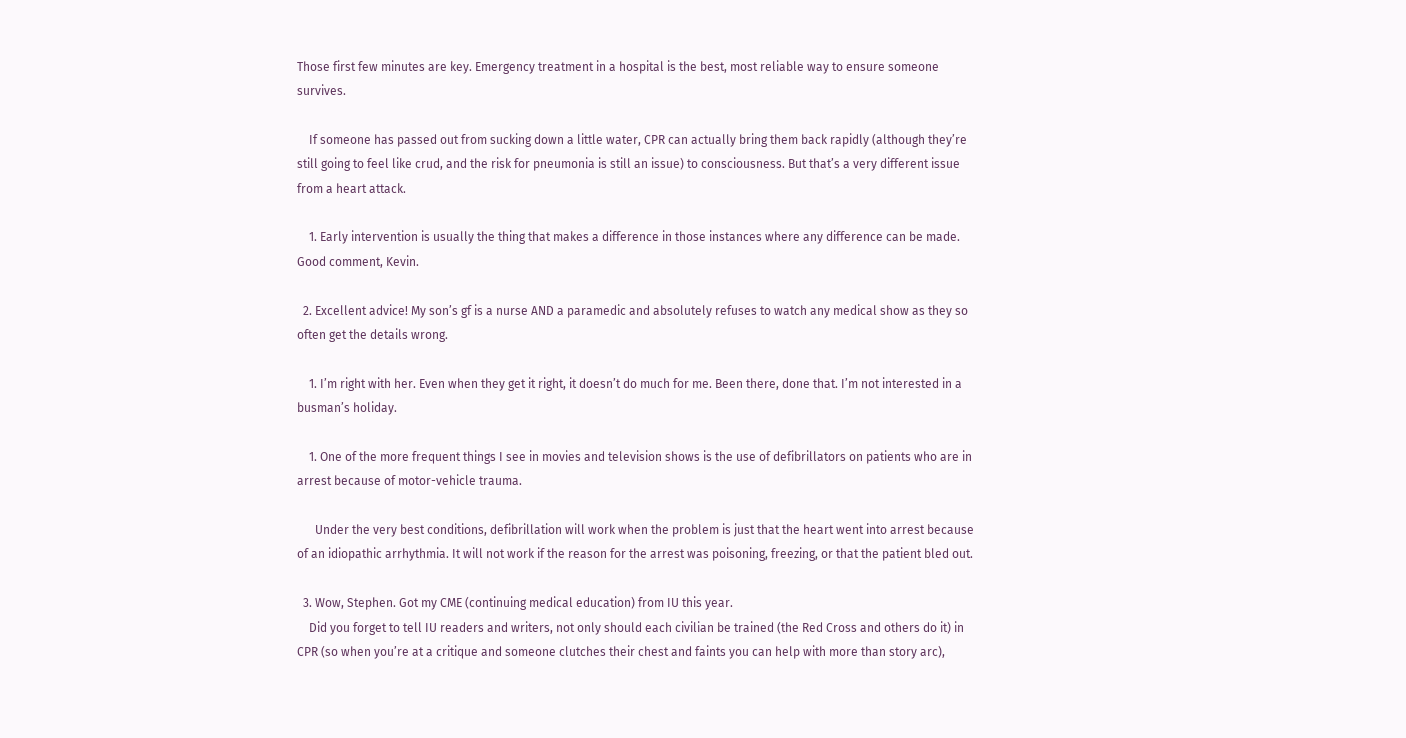Those first few minutes are key. Emergency treatment in a hospital is the best, most reliable way to ensure someone survives.

    If someone has passed out from sucking down a little water, CPR can actually bring them back rapidly (although they’re still going to feel like crud, and the risk for pneumonia is still an issue) to consciousness. But that’s a very different issue from a heart attack.

    1. Early intervention is usually the thing that makes a difference in those instances where any difference can be made. Good comment, Kevin.

  2. Excellent advice! My son’s gf is a nurse AND a paramedic and absolutely refuses to watch any medical show as they so often get the details wrong.

    1. I’m right with her. Even when they get it right, it doesn’t do much for me. Been there, done that. I’m not interested in a busman’s holiday.

    1. One of the more frequent things I see in movies and television shows is the use of defibrillators on patients who are in arrest because of motor-vehicle trauma.

      Under the very best conditions, defibrillation will work when the problem is just that the heart went into arrest because of an idiopathic arrhythmia. It will not work if the reason for the arrest was poisoning, freezing, or that the patient bled out.

  3. Wow, Stephen. Got my CME (continuing medical education) from IU this year.
    Did you forget to tell IU readers and writers, not only should each civilian be trained (the Red Cross and others do it) in CPR (so when you’re at a critique and someone clutches their chest and faints you can help with more than story arc),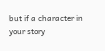but if a character in your story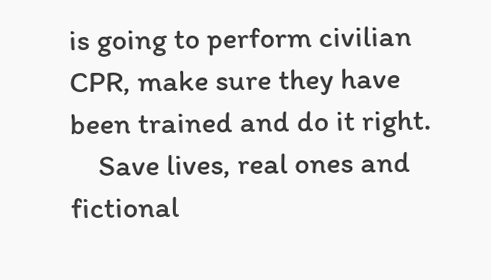is going to perform civilian CPR, make sure they have been trained and do it right.
    Save lives, real ones and fictional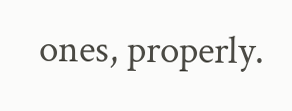ones, properly.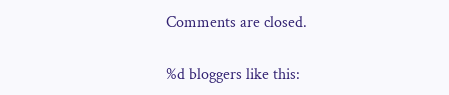Comments are closed.

%d bloggers like this: